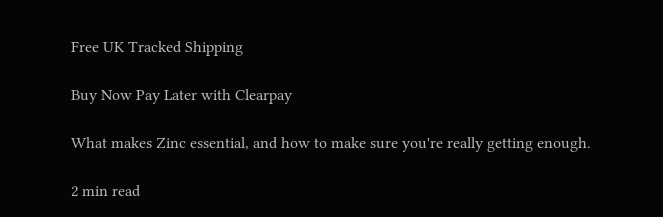Free UK Tracked Shipping

Buy Now Pay Later with Clearpay

What makes Zinc essential, and how to make sure you're really getting enough.

2 min read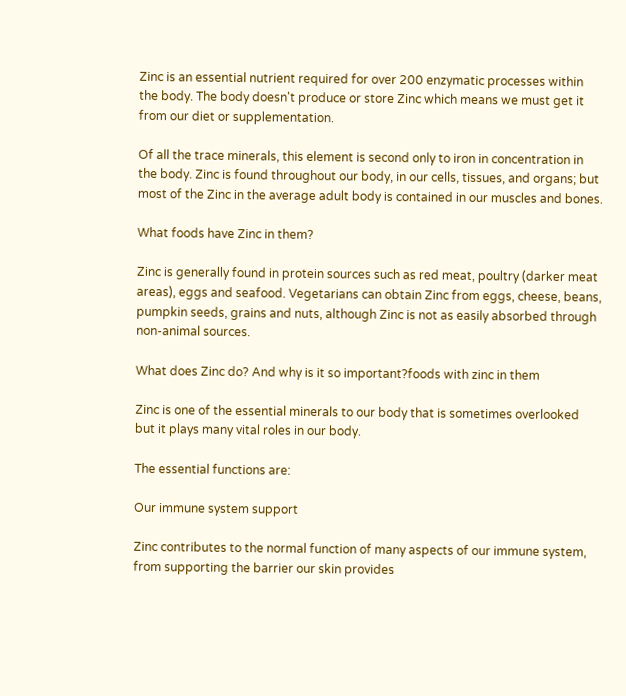Zinc is an essential nutrient required for over 200 enzymatic processes within the body. The body doesn't produce or store Zinc which means we must get it from our diet or supplementation.

Of all the trace minerals, this element is second only to iron in concentration in the body. Zinc is found throughout our body, in our cells, tissues, and organs; but most of the Zinc in the average adult body is contained in our muscles and bones.

What foods have Zinc in them?

Zinc is generally found in protein sources such as red meat, poultry (darker meat areas), eggs and seafood. Vegetarians can obtain Zinc from eggs, cheese, beans, pumpkin seeds, grains and nuts, although Zinc is not as easily absorbed through non-animal sources.

What does Zinc do? And why is it so important?foods with zinc in them

Zinc is one of the essential minerals to our body that is sometimes overlooked but it plays many vital roles in our body.

The essential functions are:

Our immune system support

Zinc contributes to the normal function of many aspects of our immune system, from supporting the barrier our skin provides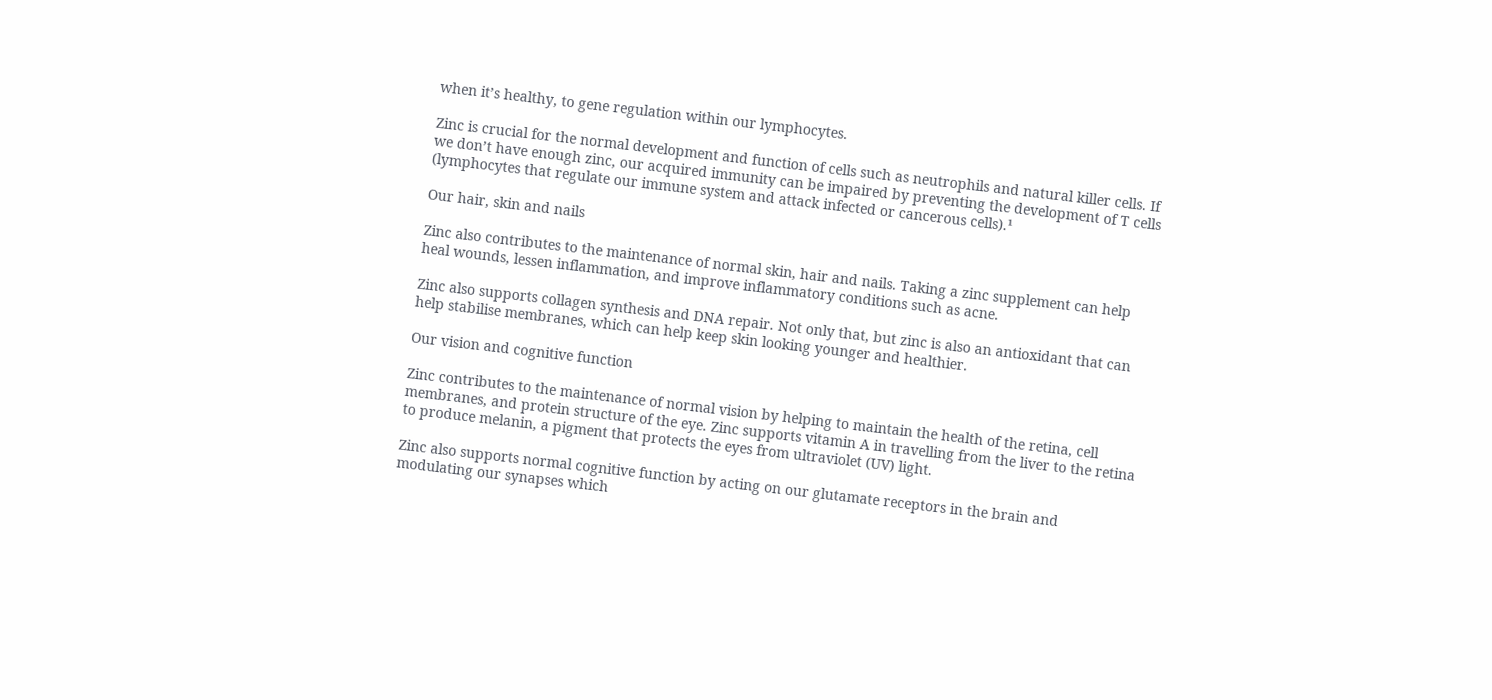when it’s healthy, to gene regulation within our lymphocytes.

Zinc is crucial for the normal development and function of cells such as neutrophils and natural killer cells. If we don’t have enough zinc, our acquired immunity can be impaired by preventing the development of T cells (lymphocytes that regulate our immune system and attack infected or cancerous cells).¹

Our hair, skin and nails

Zinc also contributes to the maintenance of normal skin, hair and nails. Taking a zinc supplement can help heal wounds, lessen inflammation, and improve inflammatory conditions such as acne.

Zinc also supports collagen synthesis and DNA repair. Not only that, but zinc is also an antioxidant that can help stabilise membranes, which can help keep skin looking younger and healthier.

Our vision and cognitive function

Zinc contributes to the maintenance of normal vision by helping to maintain the health of the retina, cell membranes, and protein structure of the eye. Zinc supports vitamin A in travelling from the liver to the retina to produce melanin, a pigment that protects the eyes from ultraviolet (UV) light.

Zinc also supports normal cognitive function by acting on our glutamate receptors in the brain and modulating our synapses which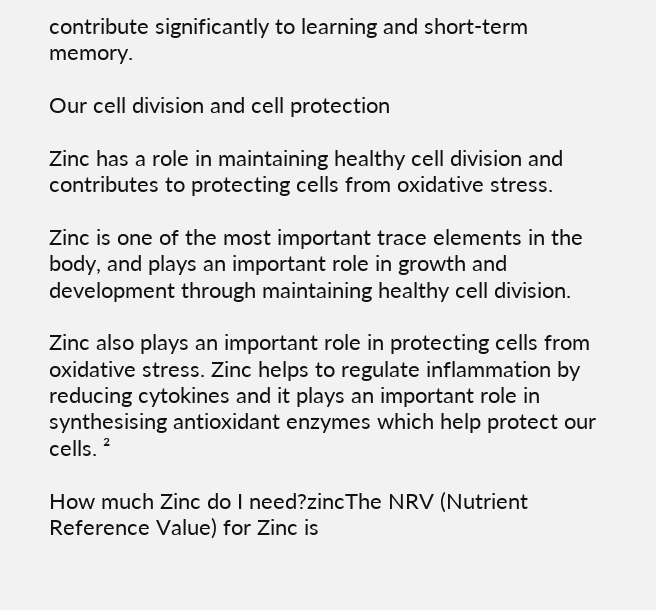contribute significantly to learning and short-term memory.

Our cell division and cell protection

Zinc has a role in maintaining healthy cell division and contributes to protecting cells from oxidative stress.

Zinc is one of the most important trace elements in the body, and plays an important role in growth and development through maintaining healthy cell division.

Zinc also plays an important role in protecting cells from oxidative stress. Zinc helps to regulate inflammation by reducing cytokines and it plays an important role in synthesising antioxidant enzymes which help protect our cells. ²

How much Zinc do I need?zincThe NRV (Nutrient Reference Value) for Zinc is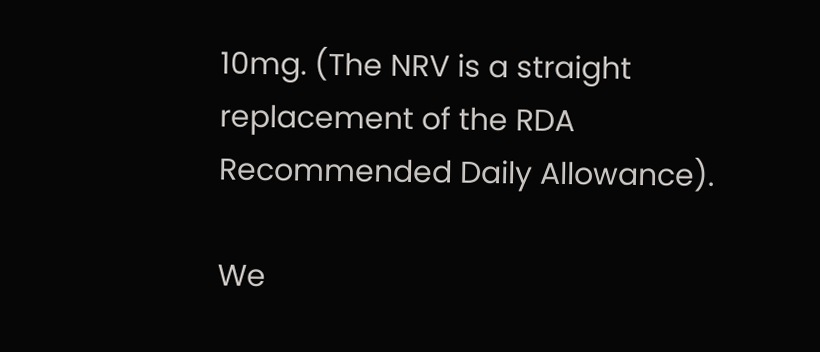10mg. (The NRV is a straight replacement of the RDA Recommended Daily Allowance).

We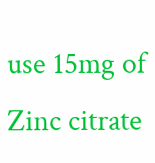use 15mg of Zinc citrate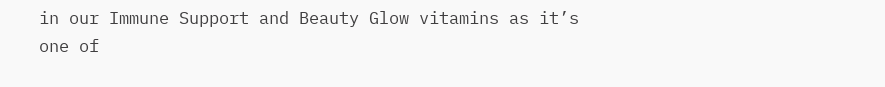in our Immune Support and Beauty Glow vitamins as it’s one of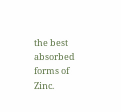the best absorbed forms of Zinc.